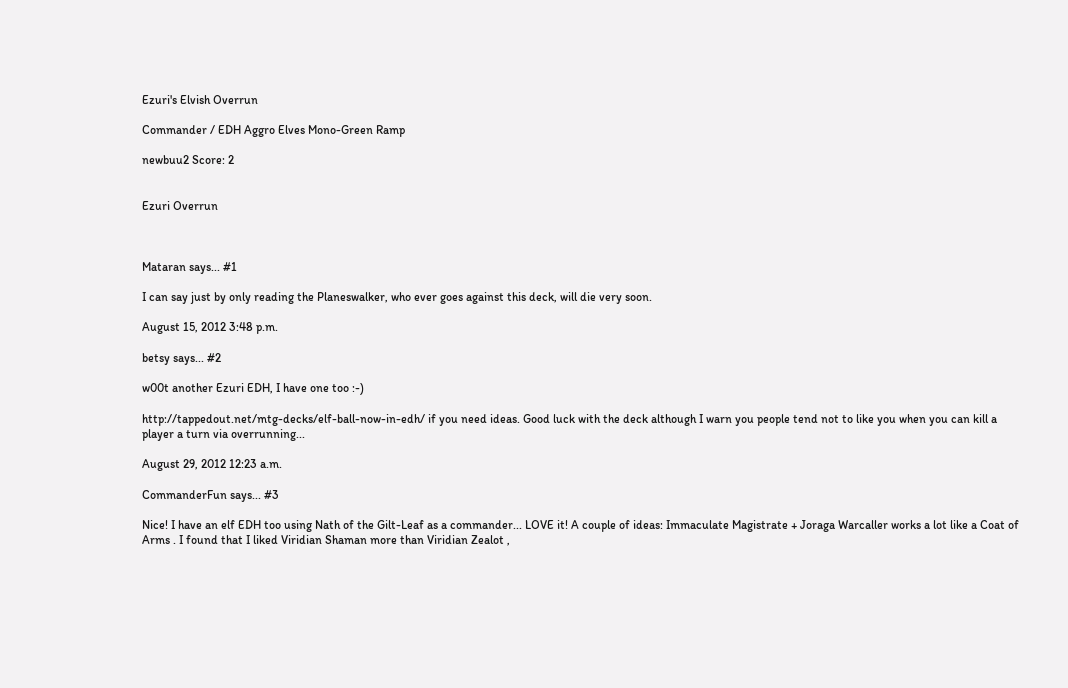Ezuri's Elvish Overrun

Commander / EDH Aggro Elves Mono-Green Ramp

newbuu2 Score: 2


Ezuri Overrun



Mataran says... #1

I can say just by only reading the Planeswalker, who ever goes against this deck, will die very soon.

August 15, 2012 3:48 p.m.

betsy says... #2

w00t another Ezuri EDH, I have one too :-)

http://tappedout.net/mtg-decks/elf-ball-now-in-edh/ if you need ideas. Good luck with the deck although I warn you people tend not to like you when you can kill a player a turn via overrunning...

August 29, 2012 12:23 a.m.

CommanderFun says... #3

Nice! I have an elf EDH too using Nath of the Gilt-Leaf as a commander... LOVE it! A couple of ideas: Immaculate Magistrate + Joraga Warcaller works a lot like a Coat of Arms . I found that I liked Viridian Shaman more than Viridian Zealot ,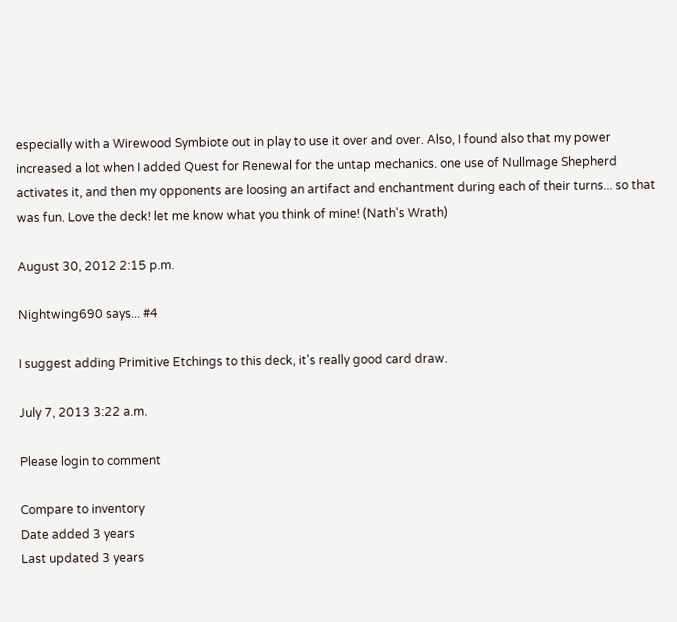especially with a Wirewood Symbiote out in play to use it over and over. Also, I found also that my power increased a lot when I added Quest for Renewal for the untap mechanics. one use of Nullmage Shepherd activates it, and then my opponents are loosing an artifact and enchantment during each of their turns... so that was fun. Love the deck! let me know what you think of mine! (Nath's Wrath)

August 30, 2012 2:15 p.m.

Nightwing690 says... #4

I suggest adding Primitive Etchings to this deck, it's really good card draw.

July 7, 2013 3:22 a.m.

Please login to comment

Compare to inventory
Date added 3 years
Last updated 3 years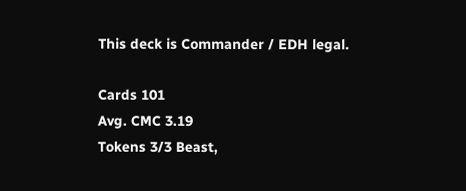This deck is Commander / EDH legal.

Cards 101
Avg. CMC 3.19
Tokens 3/3 Beast,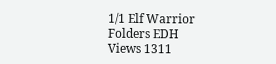1/1 Elf Warrior
Folders EDH
Views 1311